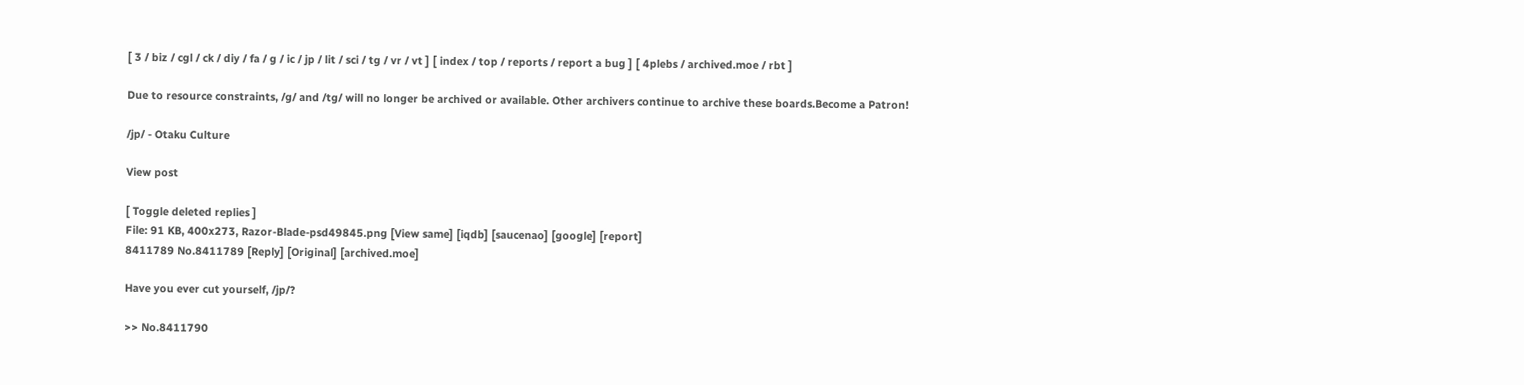[ 3 / biz / cgl / ck / diy / fa / g / ic / jp / lit / sci / tg / vr / vt ] [ index / top / reports / report a bug ] [ 4plebs / archived.moe / rbt ]

Due to resource constraints, /g/ and /tg/ will no longer be archived or available. Other archivers continue to archive these boards.Become a Patron!

/jp/ - Otaku Culture

View post

[ Toggle deleted replies ]
File: 91 KB, 400x273, Razor-Blade-psd49845.png [View same] [iqdb] [saucenao] [google] [report]
8411789 No.8411789 [Reply] [Original] [archived.moe]

Have you ever cut yourself, /jp/?

>> No.8411790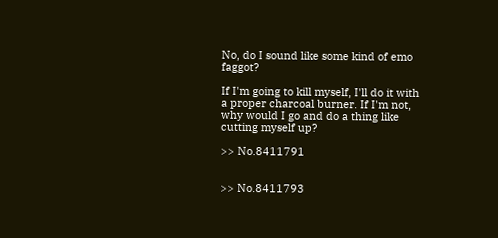No, do I sound like some kind of emo faggot?

If I'm going to kill myself, I'll do it with a proper charcoal burner. If I'm not, why would I go and do a thing like cutting myself up?

>> No.8411791


>> No.8411793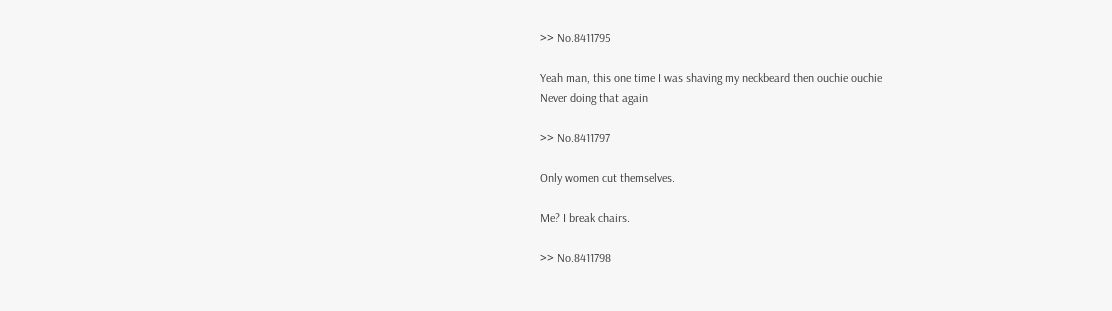>> No.8411795

Yeah man, this one time I was shaving my neckbeard then ouchie ouchie
Never doing that again

>> No.8411797

Only women cut themselves.

Me? I break chairs.

>> No.8411798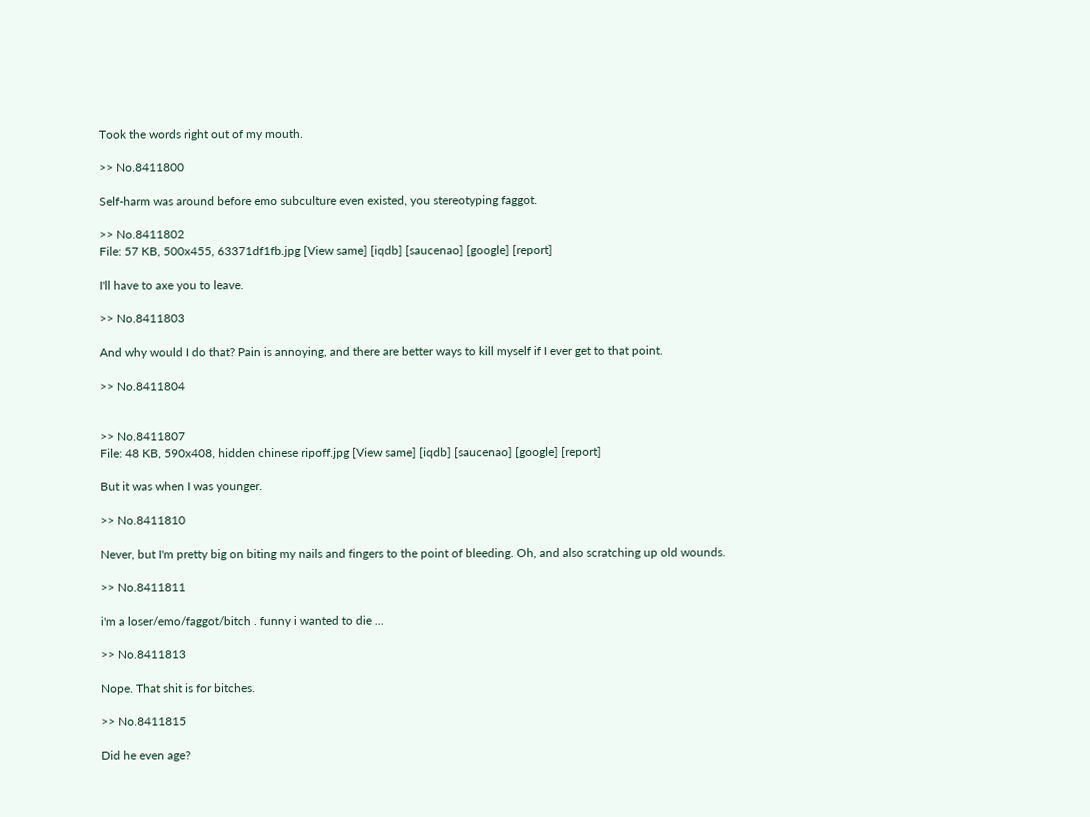Took the words right out of my mouth.

>> No.8411800

Self-harm was around before emo subculture even existed, you stereotyping faggot.

>> No.8411802
File: 57 KB, 500x455, 63371df1fb.jpg [View same] [iqdb] [saucenao] [google] [report]

I'll have to axe you to leave.

>> No.8411803

And why would I do that? Pain is annoying, and there are better ways to kill myself if I ever get to that point.

>> No.8411804


>> No.8411807
File: 48 KB, 590x408, hidden chinese ripoff.jpg [View same] [iqdb] [saucenao] [google] [report]

But it was when I was younger.

>> No.8411810

Never, but I'm pretty big on biting my nails and fingers to the point of bleeding. Oh, and also scratching up old wounds.

>> No.8411811

i'm a loser/emo/faggot/bitch . funny i wanted to die ...

>> No.8411813

Nope. That shit is for bitches.

>> No.8411815

Did he even age?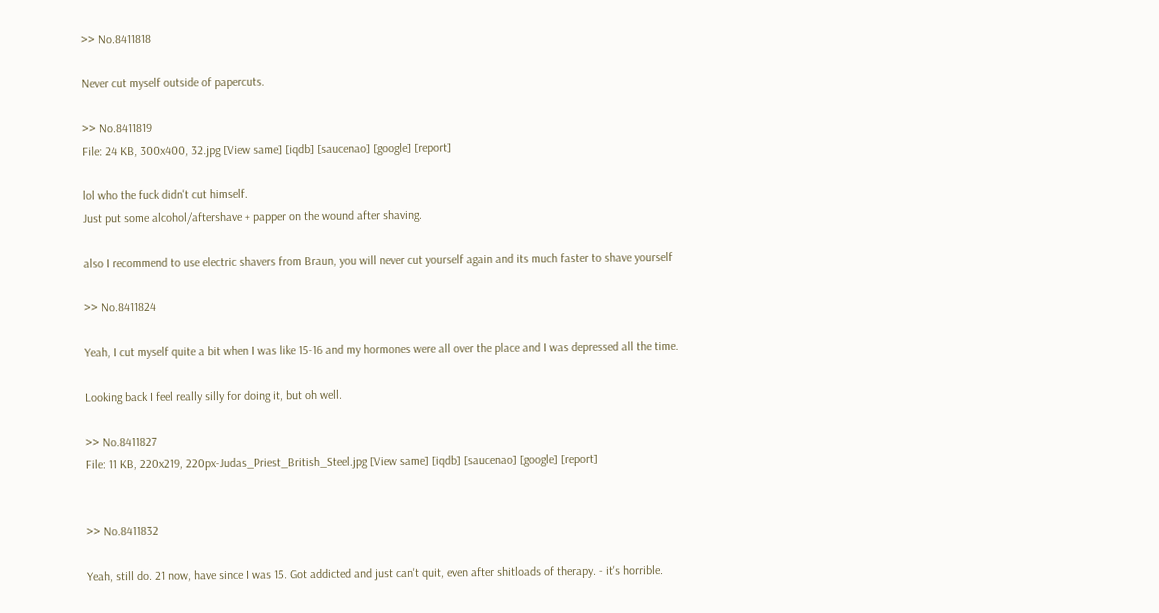>> No.8411818

Never cut myself outside of papercuts.

>> No.8411819
File: 24 KB, 300x400, 32.jpg [View same] [iqdb] [saucenao] [google] [report]

lol who the fuck didn't cut himself.
Just put some alcohol/aftershave + papper on the wound after shaving.

also I recommend to use electric shavers from Braun, you will never cut yourself again and its much faster to shave yourself

>> No.8411824

Yeah, I cut myself quite a bit when I was like 15-16 and my hormones were all over the place and I was depressed all the time.

Looking back I feel really silly for doing it, but oh well.

>> No.8411827
File: 11 KB, 220x219, 220px-Judas_Priest_British_Steel.jpg [View same] [iqdb] [saucenao] [google] [report]


>> No.8411832

Yeah, still do. 21 now, have since I was 15. Got addicted and just can't quit, even after shitloads of therapy. - it's horrible.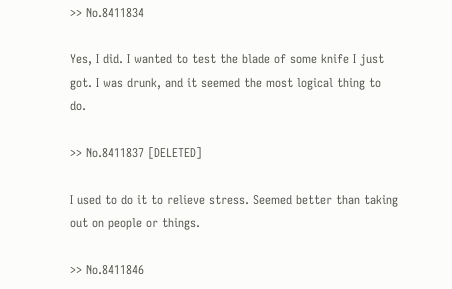>> No.8411834

Yes, I did. I wanted to test the blade of some knife I just got. I was drunk, and it seemed the most logical thing to do.

>> No.8411837 [DELETED]

I used to do it to relieve stress. Seemed better than taking out on people or things.

>> No.8411846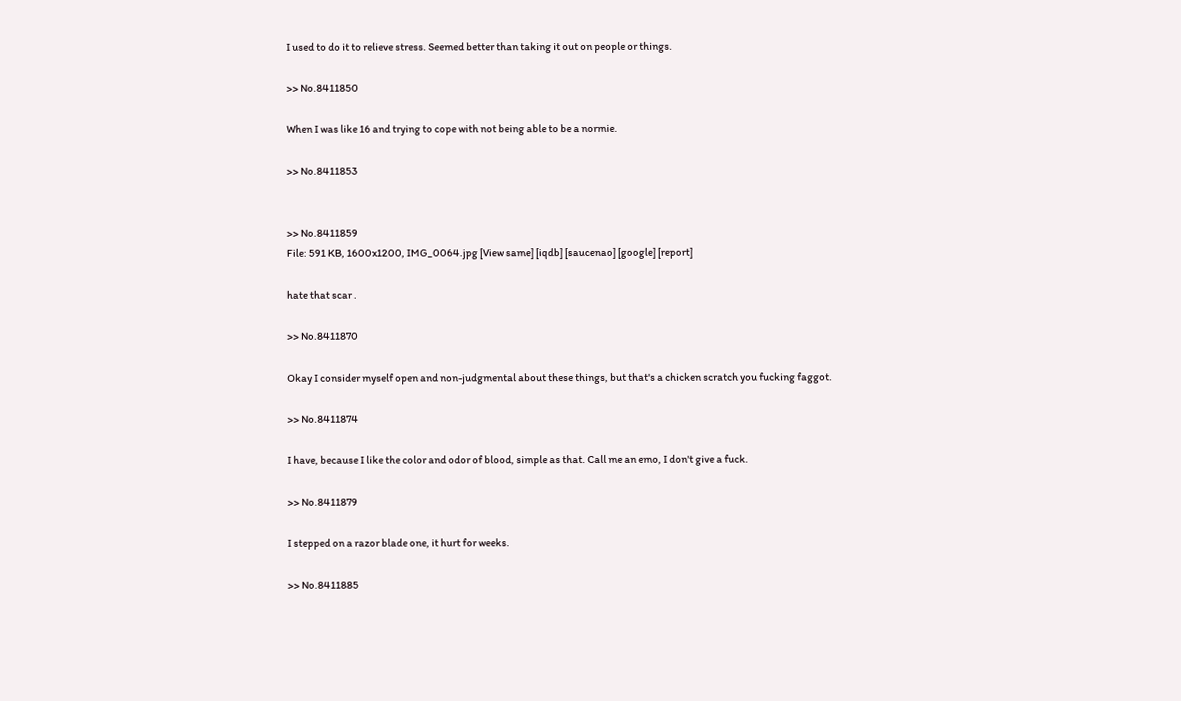I used to do it to relieve stress. Seemed better than taking it out on people or things.

>> No.8411850

When I was like 16 and trying to cope with not being able to be a normie.

>> No.8411853


>> No.8411859
File: 591 KB, 1600x1200, IMG_0064.jpg [View same] [iqdb] [saucenao] [google] [report]

hate that scar .

>> No.8411870

Okay I consider myself open and non-judgmental about these things, but that's a chicken scratch you fucking faggot.

>> No.8411874

I have, because I like the color and odor of blood, simple as that. Call me an emo, I don't give a fuck.

>> No.8411879

I stepped on a razor blade one, it hurt for weeks.

>> No.8411885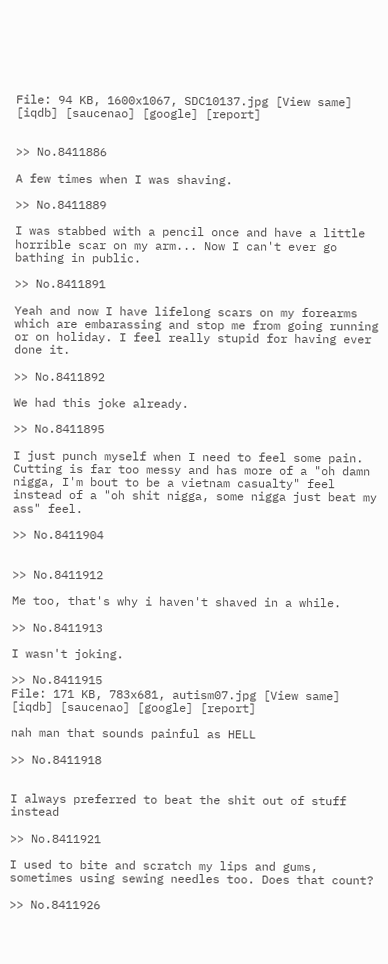File: 94 KB, 1600x1067, SDC10137.jpg [View same] [iqdb] [saucenao] [google] [report]


>> No.8411886

A few times when I was shaving.

>> No.8411889

I was stabbed with a pencil once and have a little horrible scar on my arm... Now I can't ever go bathing in public.

>> No.8411891

Yeah and now I have lifelong scars on my forearms which are embarassing and stop me from going running or on holiday. I feel really stupid for having ever done it.

>> No.8411892

We had this joke already.

>> No.8411895

I just punch myself when I need to feel some pain. Cutting is far too messy and has more of a "oh damn nigga, I'm bout to be a vietnam casualty" feel instead of a "oh shit nigga, some nigga just beat my ass" feel.

>> No.8411904


>> No.8411912

Me too, that's why i haven't shaved in a while.

>> No.8411913

I wasn't joking.

>> No.8411915
File: 171 KB, 783x681, autism07.jpg [View same] [iqdb] [saucenao] [google] [report]

nah man that sounds painful as HELL

>> No.8411918


I always preferred to beat the shit out of stuff instead

>> No.8411921

I used to bite and scratch my lips and gums, sometimes using sewing needles too. Does that count?

>> No.8411926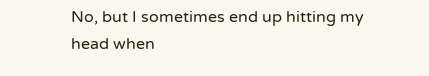No, but I sometimes end up hitting my head when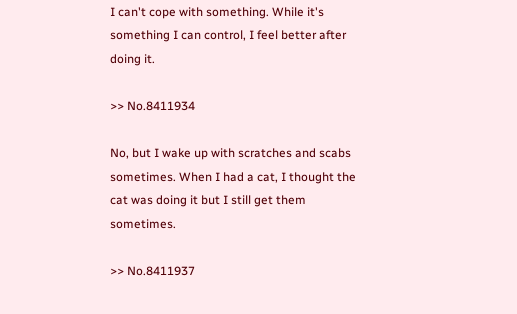I can't cope with something. While it's something I can control, I feel better after doing it.

>> No.8411934

No, but I wake up with scratches and scabs sometimes. When I had a cat, I thought the cat was doing it but I still get them sometimes.

>> No.8411937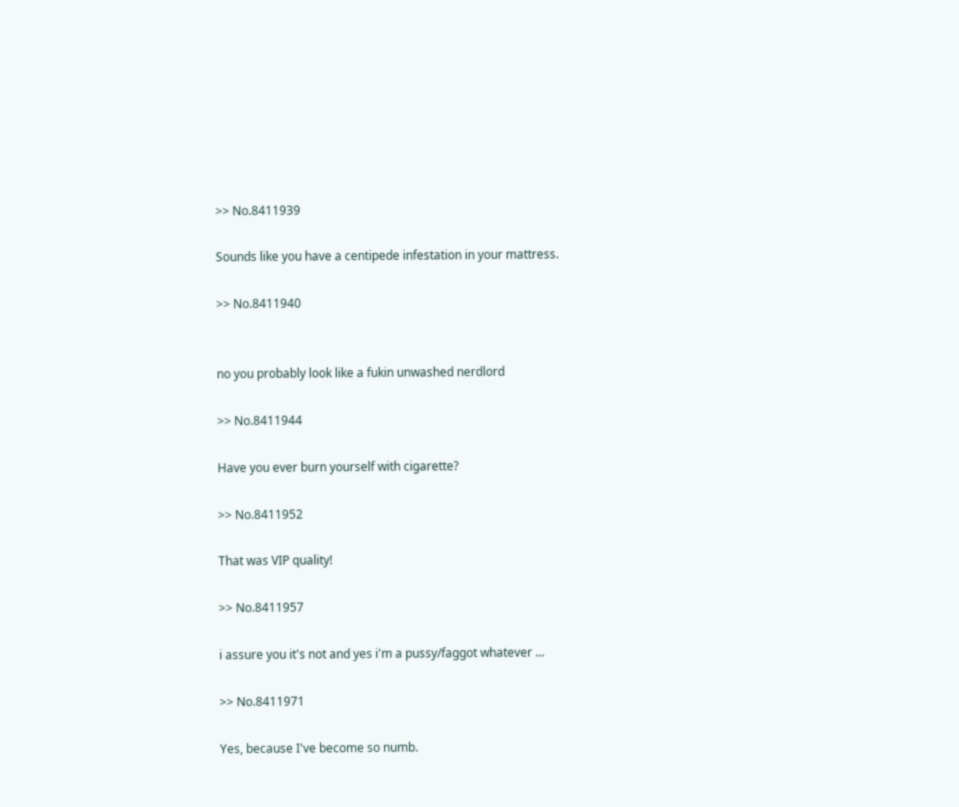>> No.8411939

Sounds like you have a centipede infestation in your mattress.

>> No.8411940


no you probably look like a fukin unwashed nerdlord

>> No.8411944

Have you ever burn yourself with cigarette?

>> No.8411952

That was VIP quality!

>> No.8411957

i assure you it's not and yes i'm a pussy/faggot whatever ...

>> No.8411971

Yes, because I've become so numb.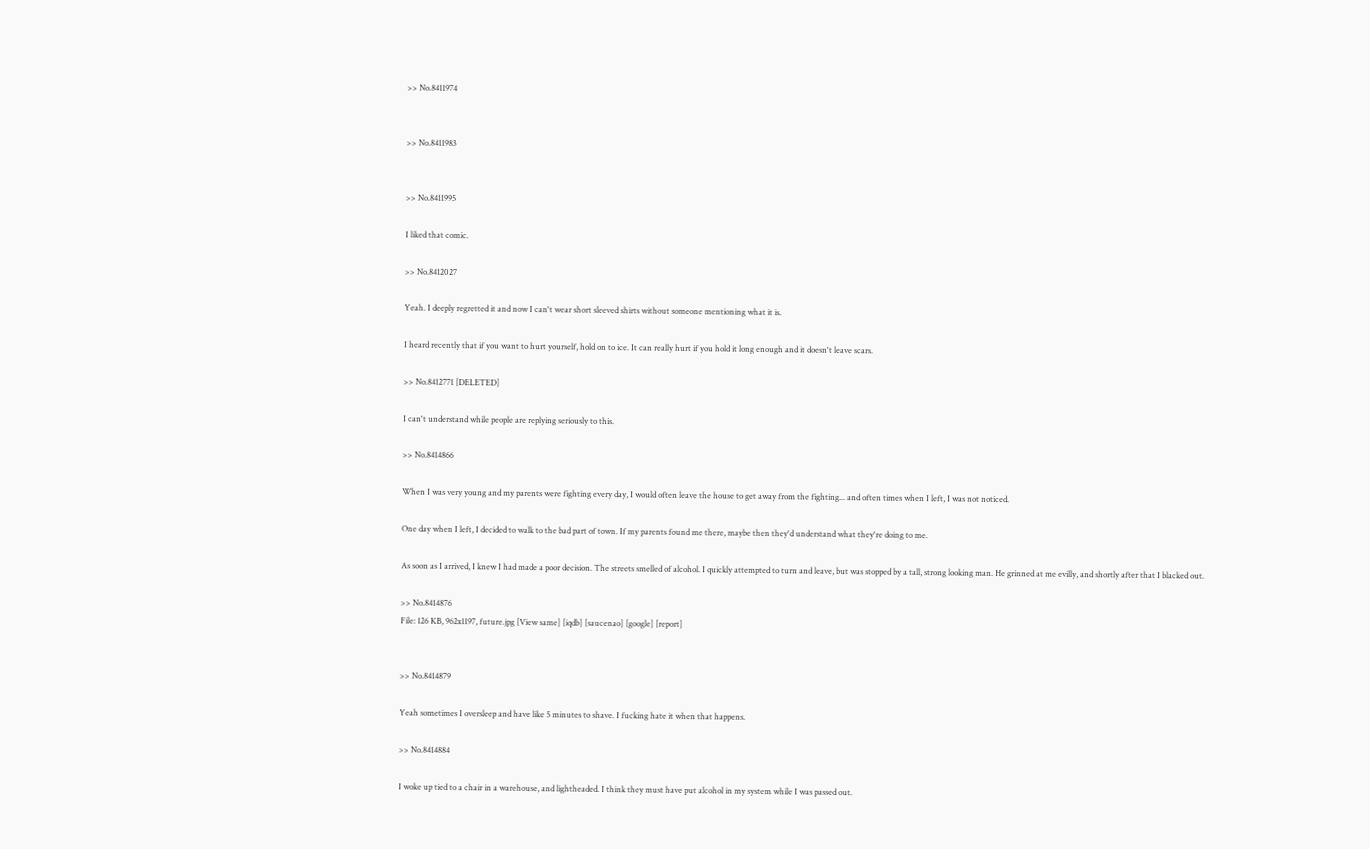>> No.8411974


>> No.8411983


>> No.8411995

I liked that comic.

>> No.8412027

Yeah. I deeply regretted it and now I can't wear short sleeved shirts without someone mentioning what it is.

I heard recently that if you want to hurt yourself, hold on to ice. It can really hurt if you hold it long enough and it doesn't leave scars.

>> No.8412771 [DELETED]

I can't understand while people are replying seriously to this.

>> No.8414866

When I was very young and my parents were fighting every day, I would often leave the house to get away from the fighting... and often times when I left, I was not noticed.

One day when I left, I decided to walk to the bad part of town. If my parents found me there, maybe then they'd understand what they're doing to me.

As soon as I arrived, I knew I had made a poor decision. The streets smelled of alcohol. I quickly attempted to turn and leave, but was stopped by a tall, strong looking man. He grinned at me evilly, and shortly after that I blacked out.

>> No.8414876
File: 126 KB, 962x1197, future.jpg [View same] [iqdb] [saucenao] [google] [report]


>> No.8414879

Yeah sometimes I oversleep and have like 5 minutes to shave. I fucking hate it when that happens.

>> No.8414884

I woke up tied to a chair in a warehouse, and lightheaded. I think they must have put alcohol in my system while I was passed out.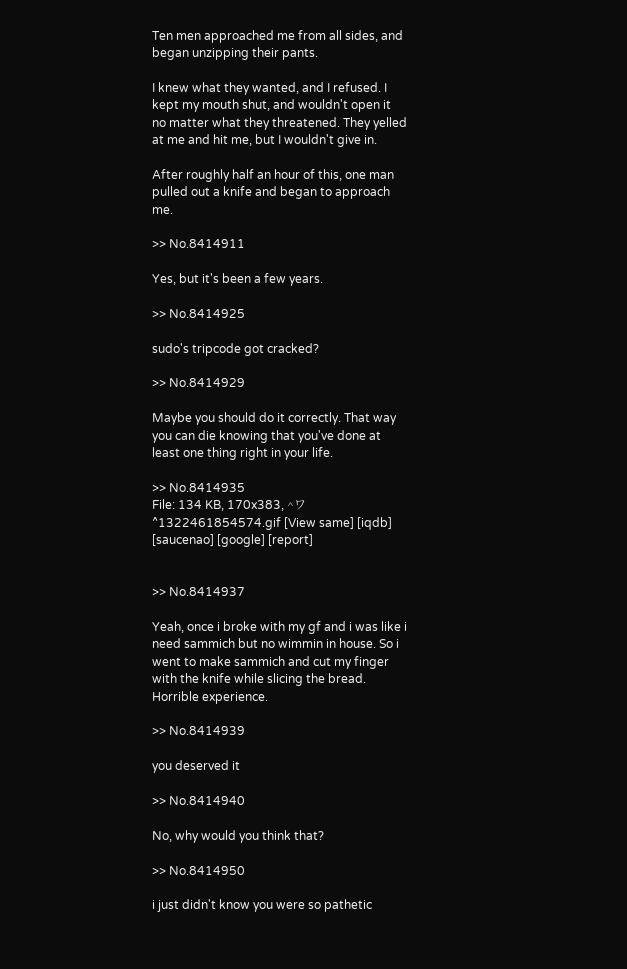Ten men approached me from all sides, and began unzipping their pants.

I knew what they wanted, and I refused. I kept my mouth shut, and wouldn't open it no matter what they threatened. They yelled at me and hit me, but I wouldn't give in.

After roughly half an hour of this, one man pulled out a knife and began to approach me.

>> No.8414911

Yes, but it's been a few years.

>> No.8414925

sudo's tripcode got cracked?

>> No.8414929

Maybe you should do it correctly. That way you can die knowing that you've done at least one thing right in your life.

>> No.8414935
File: 134 KB, 170x383, ^ワ^1322461854574.gif [View same] [iqdb] [saucenao] [google] [report]


>> No.8414937

Yeah, once i broke with my gf and i was like i need sammich but no wimmin in house. So i went to make sammich and cut my finger with the knife while slicing the bread.
Horrible experience.

>> No.8414939

you deserved it

>> No.8414940

No, why would you think that?

>> No.8414950

i just didn't know you were so pathetic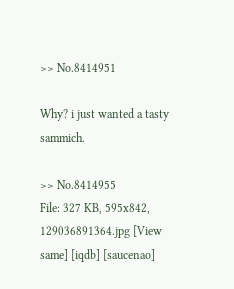>> No.8414951

Why? i just wanted a tasty sammich.

>> No.8414955
File: 327 KB, 595x842, 129036891364.jpg [View same] [iqdb] [saucenao]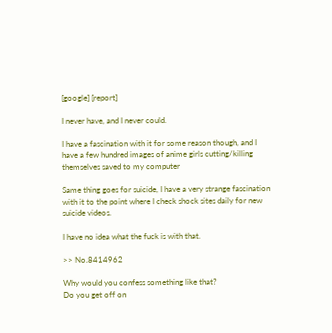[google] [report]

I never have, and I never could.

I have a fascination with it for some reason though, and I have a few hundred images of anime girls cutting/killing themselves saved to my computer

Same thing goes for suicide, I have a very strange fascination with it to the point where I check shock sites daily for new suicide videos.

I have no idea what the fuck is with that.

>> No.8414962

Why would you confess something like that?
Do you get off on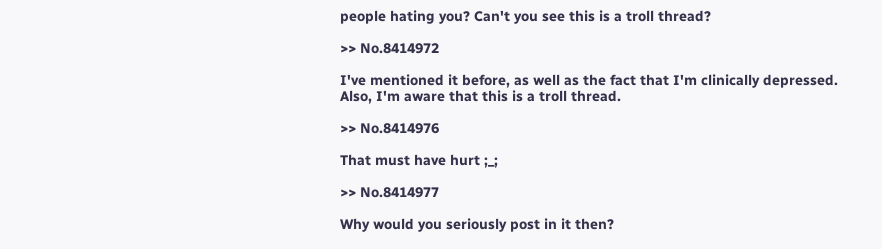people hating you? Can't you see this is a troll thread?

>> No.8414972

I've mentioned it before, as well as the fact that I'm clinically depressed. Also, I'm aware that this is a troll thread.

>> No.8414976

That must have hurt ;_;

>> No.8414977

Why would you seriously post in it then?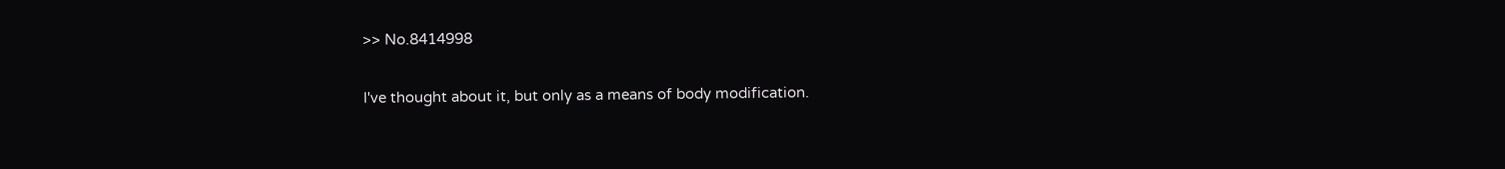>> No.8414998

I've thought about it, but only as a means of body modification.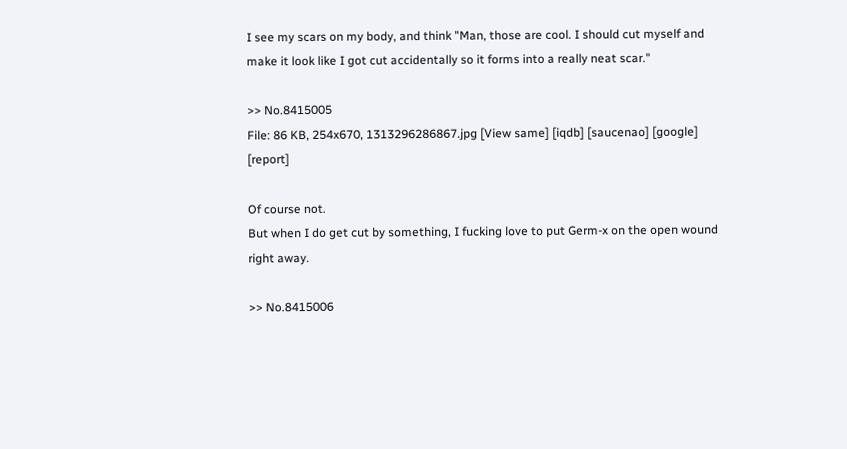I see my scars on my body, and think "Man, those are cool. I should cut myself and make it look like I got cut accidentally so it forms into a really neat scar."

>> No.8415005
File: 86 KB, 254x670, 1313296286867.jpg [View same] [iqdb] [saucenao] [google] [report]

Of course not.
But when I do get cut by something, I fucking love to put Germ-x on the open wound right away.

>> No.8415006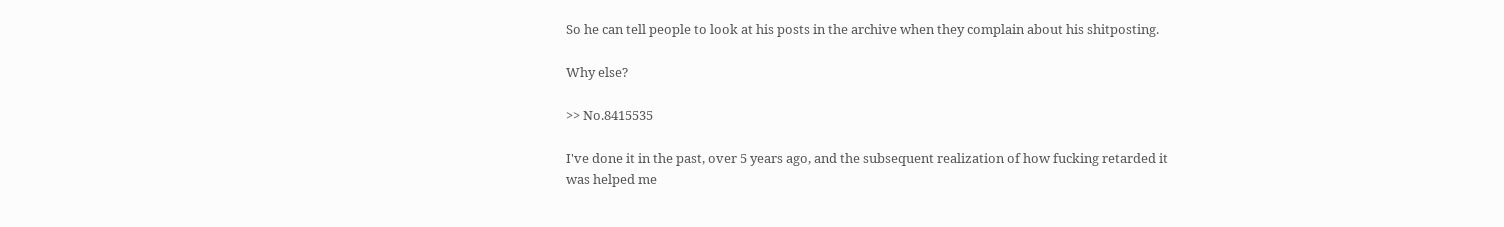So he can tell people to look at his posts in the archive when they complain about his shitposting.

Why else?

>> No.8415535

I've done it in the past, over 5 years ago, and the subsequent realization of how fucking retarded it was helped me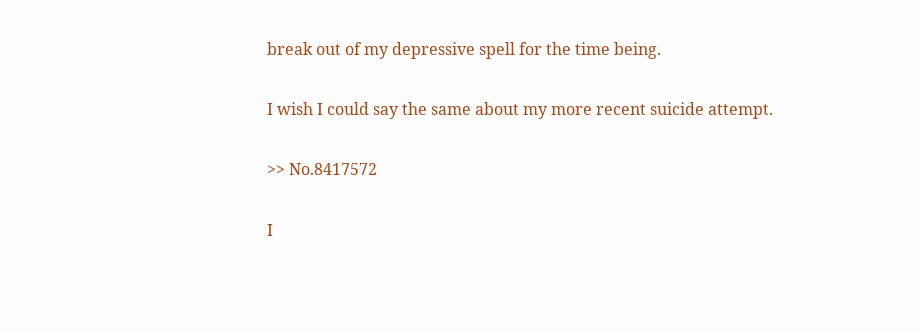break out of my depressive spell for the time being.

I wish I could say the same about my more recent suicide attempt.

>> No.8417572

I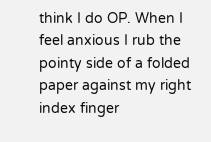think I do OP. When I feel anxious I rub the pointy side of a folded paper against my right index finger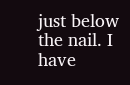just below the nail. I have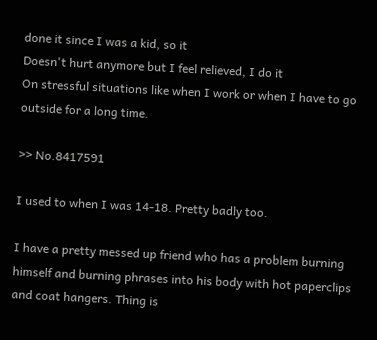done it since I was a kid, so it
Doesn't hurt anymore but I feel relieved, I do it
On stressful situations like when I work or when I have to go outside for a long time.

>> No.8417591

I used to when I was 14-18. Pretty badly too.

I have a pretty messed up friend who has a problem burning himself and burning phrases into his body with hot paperclips and coat hangers. Thing is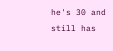he's 30 and still has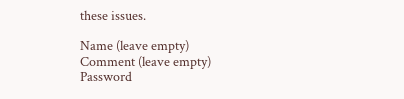these issues.

Name (leave empty)
Comment (leave empty)
Password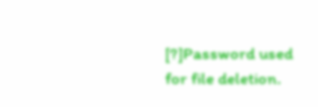[?]Password used for file deletion.